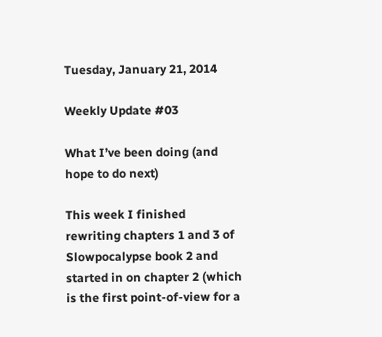Tuesday, January 21, 2014

Weekly Update #03

What I’ve been doing (and hope to do next)

This week I finished rewriting chapters 1 and 3 of Slowpocalypse book 2 and started in on chapter 2 (which is the first point-of-view for a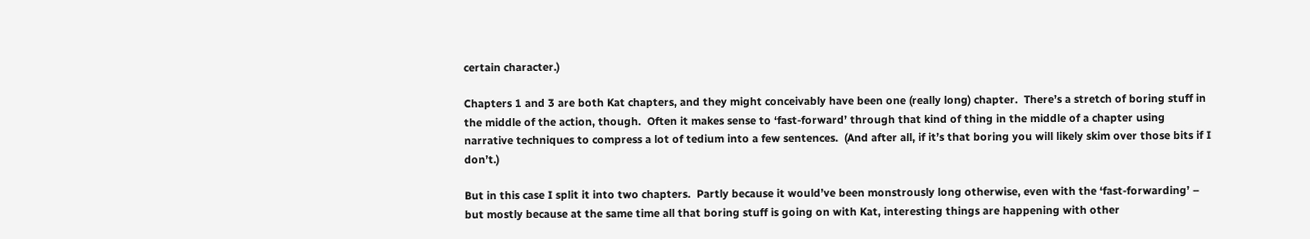certain character.)

Chapters 1 and 3 are both Kat chapters, and they might conceivably have been one (really long) chapter.  There’s a stretch of boring stuff in the middle of the action, though.  Often it makes sense to ‘fast-forward’ through that kind of thing in the middle of a chapter using narrative techniques to compress a lot of tedium into a few sentences.  (And after all, if it’s that boring you will likely skim over those bits if I don’t.)

But in this case I split it into two chapters.  Partly because it would’ve been monstrously long otherwise, even with the ‘fast-forwarding’ – but mostly because at the same time all that boring stuff is going on with Kat, interesting things are happening with other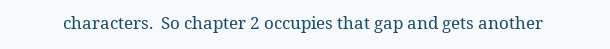characters.  So chapter 2 occupies that gap and gets another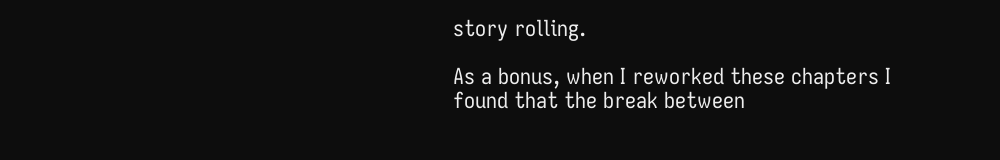story rolling.

As a bonus, when I reworked these chapters I found that the break between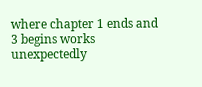where chapter 1 ends and 3 begins works unexpectedly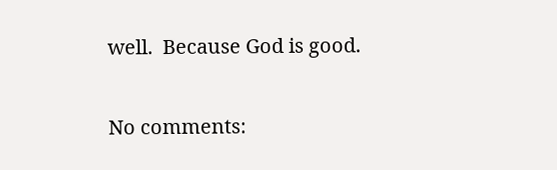well.  Because God is good.

No comments: